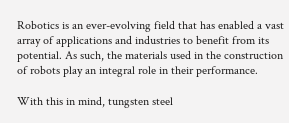Robotics is an ever-evolving field that has enabled a vast array of applications and industries to benefit from its potential. As such, the materials used in the construction of robots play an integral role in their performance.

With this in mind, tungsten steel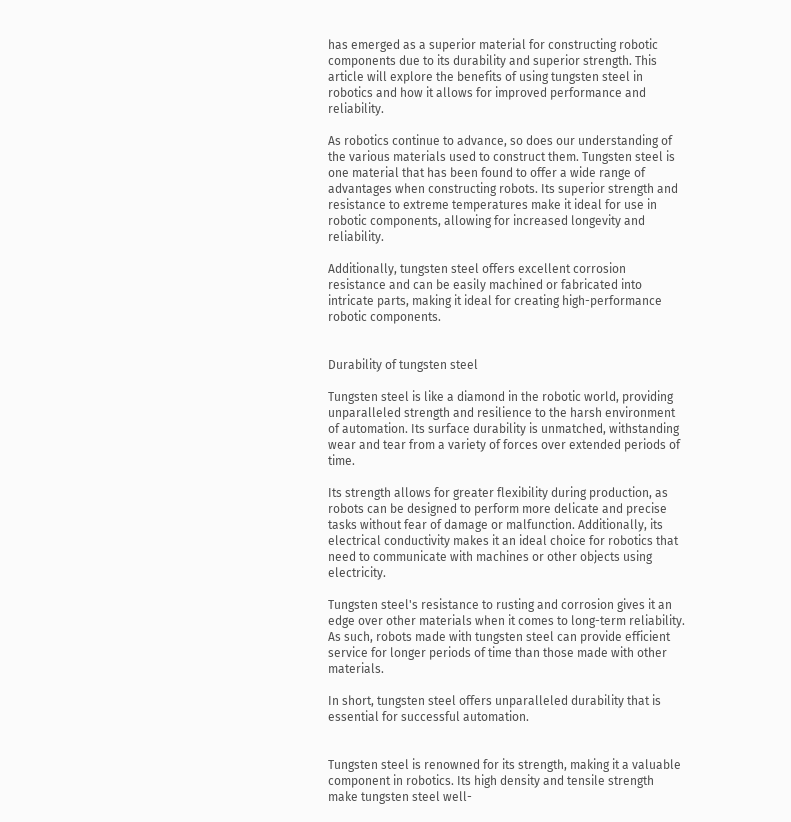has emerged as a superior material for constructing robotic components due to its durability and superior strength. This article will explore the benefits of using tungsten steel in robotics and how it allows for improved performance and reliability.

As robotics continue to advance, so does our understanding of the various materials used to construct them. Tungsten steel is one material that has been found to offer a wide range of advantages when constructing robots. Its superior strength and resistance to extreme temperatures make it ideal for use in robotic components, allowing for increased longevity and reliability.

Additionally, tungsten steel offers excellent corrosion resistance and can be easily machined or fabricated into intricate parts, making it ideal for creating high-performance robotic components.


Durability of tungsten steel

Tungsten steel is like a diamond in the robotic world, providing unparalleled strength and resilience to the harsh environment of automation. Its surface durability is unmatched, withstanding wear and tear from a variety of forces over extended periods of time.

Its strength allows for greater flexibility during production, as robots can be designed to perform more delicate and precise tasks without fear of damage or malfunction. Additionally, its electrical conductivity makes it an ideal choice for robotics that need to communicate with machines or other objects using electricity.

Tungsten steel's resistance to rusting and corrosion gives it an edge over other materials when it comes to long-term reliability. As such, robots made with tungsten steel can provide efficient service for longer periods of time than those made with other materials.

In short, tungsten steel offers unparalleled durability that is essential for successful automation.


Tungsten steel is renowned for its strength, making it a valuable component in robotics. Its high density and tensile strength make tungsten steel well-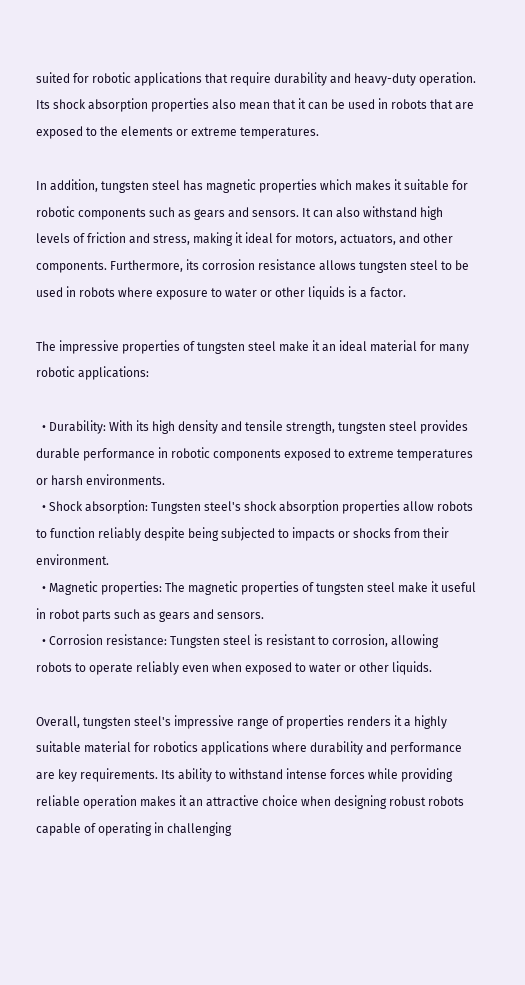suited for robotic applications that require durability and heavy-duty operation. Its shock absorption properties also mean that it can be used in robots that are exposed to the elements or extreme temperatures.

In addition, tungsten steel has magnetic properties which makes it suitable for robotic components such as gears and sensors. It can also withstand high levels of friction and stress, making it ideal for motors, actuators, and other components. Furthermore, its corrosion resistance allows tungsten steel to be used in robots where exposure to water or other liquids is a factor.

The impressive properties of tungsten steel make it an ideal material for many robotic applications:

  • Durability: With its high density and tensile strength, tungsten steel provides durable performance in robotic components exposed to extreme temperatures or harsh environments.
  • Shock absorption: Tungsten steel's shock absorption properties allow robots to function reliably despite being subjected to impacts or shocks from their environment.
  • Magnetic properties: The magnetic properties of tungsten steel make it useful in robot parts such as gears and sensors.
  • Corrosion resistance: Tungsten steel is resistant to corrosion, allowing robots to operate reliably even when exposed to water or other liquids.

Overall, tungsten steel's impressive range of properties renders it a highly suitable material for robotics applications where durability and performance are key requirements. Its ability to withstand intense forces while providing reliable operation makes it an attractive choice when designing robust robots capable of operating in challenging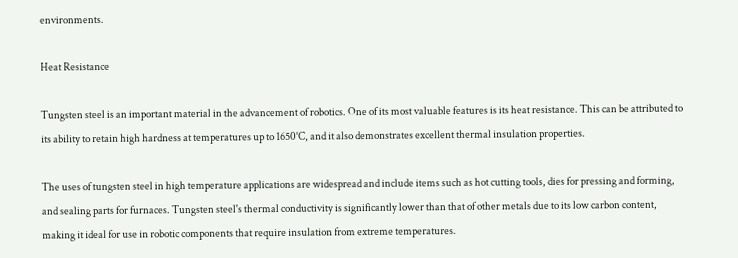environments.

Heat Resistance

Tungsten steel is an important material in the advancement of robotics. One of its most valuable features is its heat resistance. This can be attributed to its ability to retain high hardness at temperatures up to 1650˚C, and it also demonstrates excellent thermal insulation properties.

The uses of tungsten steel in high temperature applications are widespread and include items such as hot cutting tools, dies for pressing and forming, and sealing parts for furnaces. Tungsten steel's thermal conductivity is significantly lower than that of other metals due to its low carbon content, making it ideal for use in robotic components that require insulation from extreme temperatures.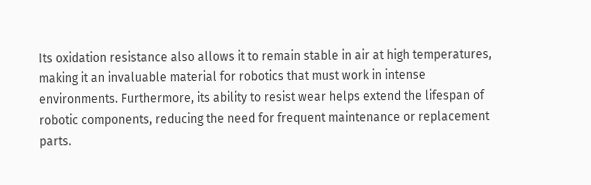Its oxidation resistance also allows it to remain stable in air at high temperatures, making it an invaluable material for robotics that must work in intense environments. Furthermore, its ability to resist wear helps extend the lifespan of robotic components, reducing the need for frequent maintenance or replacement parts.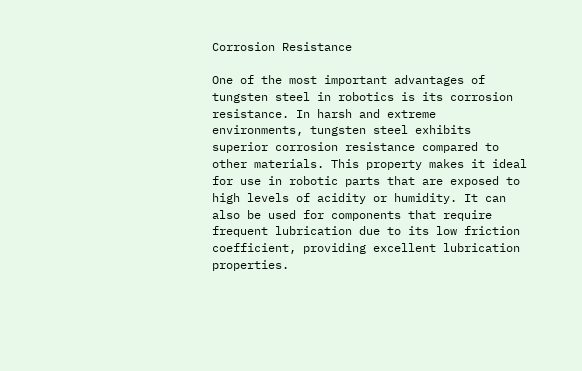Corrosion Resistance

One of the most important advantages of tungsten steel in robotics is its corrosion resistance. In harsh and extreme environments, tungsten steel exhibits superior corrosion resistance compared to other materials. This property makes it ideal for use in robotic parts that are exposed to high levels of acidity or humidity. It can also be used for components that require frequent lubrication due to its low friction coefficient, providing excellent lubrication properties.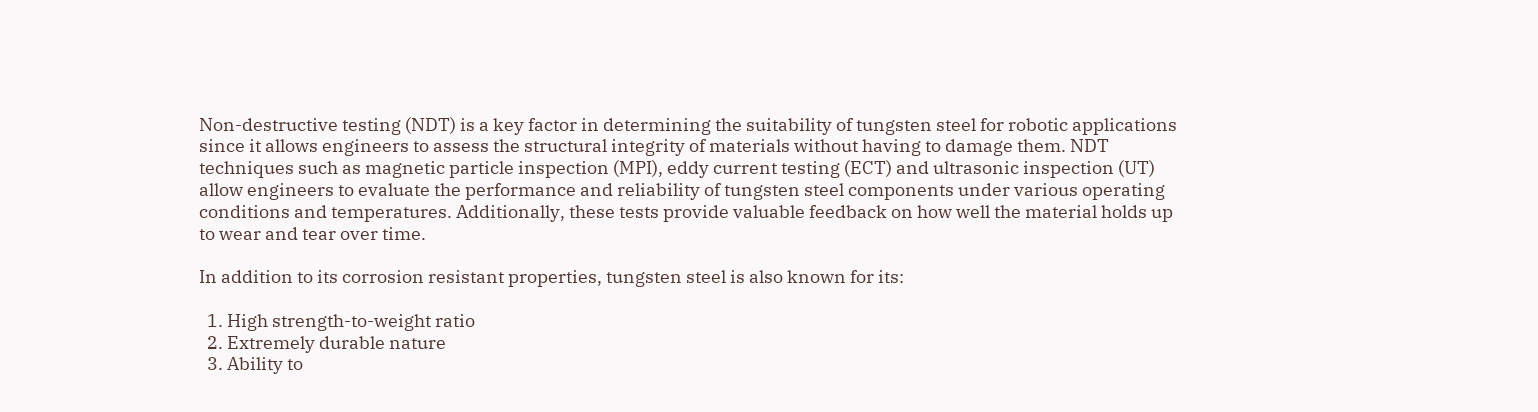Non-destructive testing (NDT) is a key factor in determining the suitability of tungsten steel for robotic applications since it allows engineers to assess the structural integrity of materials without having to damage them. NDT techniques such as magnetic particle inspection (MPI), eddy current testing (ECT) and ultrasonic inspection (UT) allow engineers to evaluate the performance and reliability of tungsten steel components under various operating conditions and temperatures. Additionally, these tests provide valuable feedback on how well the material holds up to wear and tear over time.

In addition to its corrosion resistant properties, tungsten steel is also known for its:

  1. High strength-to-weight ratio
  2. Extremely durable nature
  3. Ability to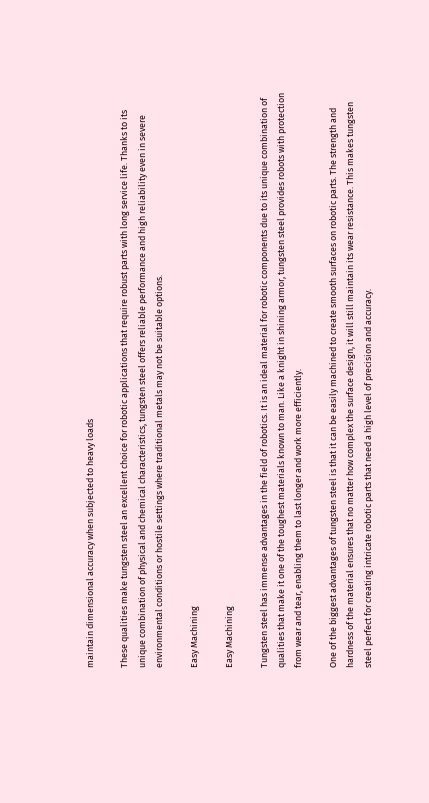maintain dimensional accuracy when subjected to heavy loads

These qualities make tungsten steel an excellent choice for robotic applications that require robust parts with long service life. Thanks to its unique combination of physical and chemical characteristics, tungsten steel offers reliable performance and high reliability even in severe environmental conditions or hostile settings where traditional metals may not be suitable options.

Easy Machining

Easy Machining

Tungsten steel has immense advantages in the field of robotics. It is an ideal material for robotic components due to its unique combination of qualities that make it one of the toughest materials known to man. Like a knight in shining armor, tungsten steel provides robots with protection from wear and tear, enabling them to last longer and work more efficiently.

One of the biggest advantages of tungsten steel is that it can be easily machined to create smooth surfaces on robotic parts. The strength and hardness of the material ensures that no matter how complex the surface design, it will still maintain its wear resistance. This makes tungsten steel perfect for creating intricate robotic parts that need a high level of precision and accuracy.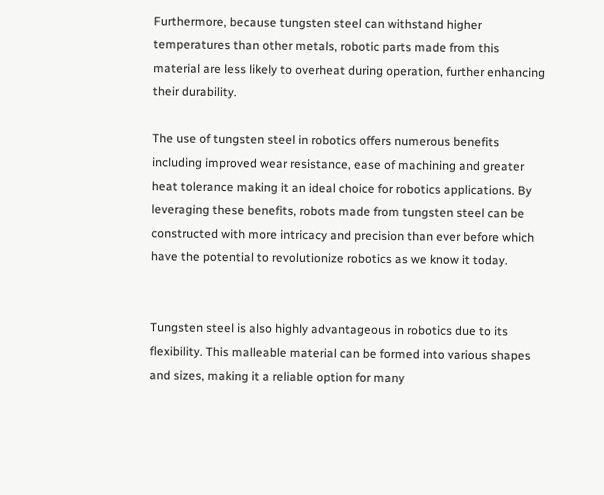Furthermore, because tungsten steel can withstand higher temperatures than other metals, robotic parts made from this material are less likely to overheat during operation, further enhancing their durability.

The use of tungsten steel in robotics offers numerous benefits including improved wear resistance, ease of machining and greater heat tolerance making it an ideal choice for robotics applications. By leveraging these benefits, robots made from tungsten steel can be constructed with more intricacy and precision than ever before which have the potential to revolutionize robotics as we know it today.


Tungsten steel is also highly advantageous in robotics due to its flexibility. This malleable material can be formed into various shapes and sizes, making it a reliable option for many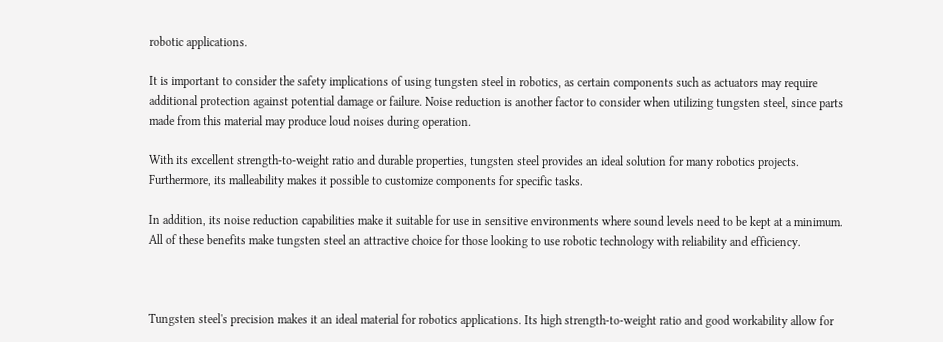robotic applications.

It is important to consider the safety implications of using tungsten steel in robotics, as certain components such as actuators may require additional protection against potential damage or failure. Noise reduction is another factor to consider when utilizing tungsten steel, since parts made from this material may produce loud noises during operation.

With its excellent strength-to-weight ratio and durable properties, tungsten steel provides an ideal solution for many robotics projects. Furthermore, its malleability makes it possible to customize components for specific tasks.

In addition, its noise reduction capabilities make it suitable for use in sensitive environments where sound levels need to be kept at a minimum. All of these benefits make tungsten steel an attractive choice for those looking to use robotic technology with reliability and efficiency.



Tungsten steel's precision makes it an ideal material for robotics applications. Its high strength-to-weight ratio and good workability allow for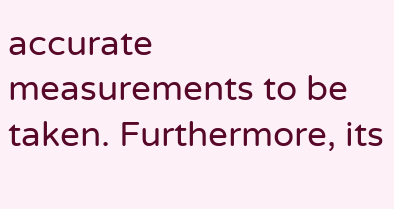accurate measurements to be taken. Furthermore, its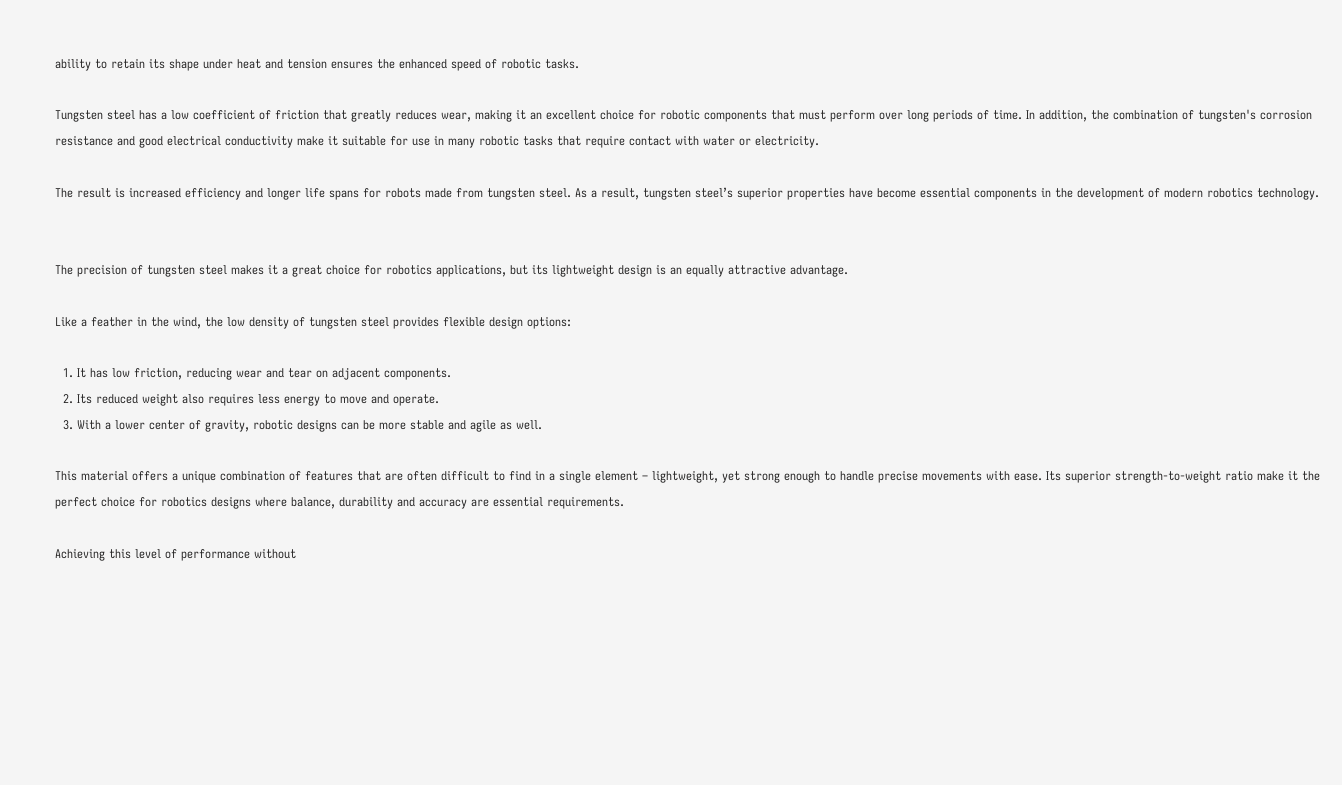ability to retain its shape under heat and tension ensures the enhanced speed of robotic tasks.

Tungsten steel has a low coefficient of friction that greatly reduces wear, making it an excellent choice for robotic components that must perform over long periods of time. In addition, the combination of tungsten's corrosion resistance and good electrical conductivity make it suitable for use in many robotic tasks that require contact with water or electricity.

The result is increased efficiency and longer life spans for robots made from tungsten steel. As a result, tungsten steel’s superior properties have become essential components in the development of modern robotics technology.


The precision of tungsten steel makes it a great choice for robotics applications, but its lightweight design is an equally attractive advantage.

Like a feather in the wind, the low density of tungsten steel provides flexible design options:

  1. It has low friction, reducing wear and tear on adjacent components.
  2. Its reduced weight also requires less energy to move and operate.
  3. With a lower center of gravity, robotic designs can be more stable and agile as well.

This material offers a unique combination of features that are often difficult to find in a single element – lightweight, yet strong enough to handle precise movements with ease. Its superior strength-to-weight ratio make it the perfect choice for robotics designs where balance, durability and accuracy are essential requirements.

Achieving this level of performance without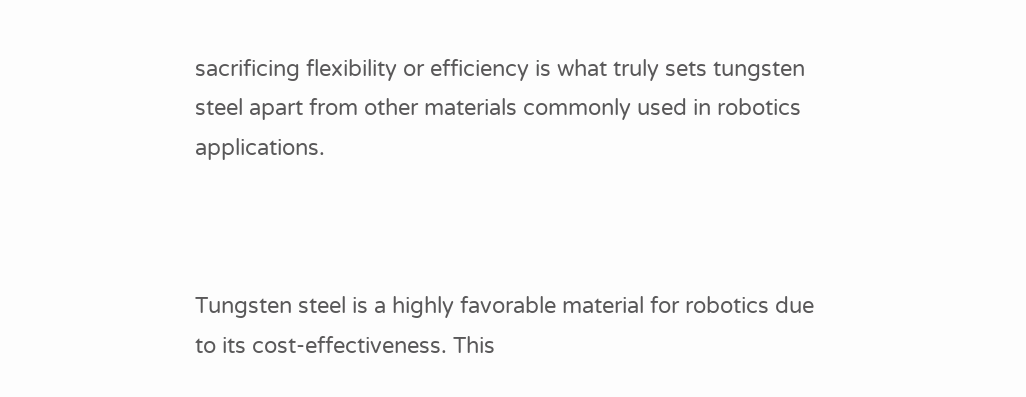sacrificing flexibility or efficiency is what truly sets tungsten steel apart from other materials commonly used in robotics applications.



Tungsten steel is a highly favorable material for robotics due to its cost-effectiveness. This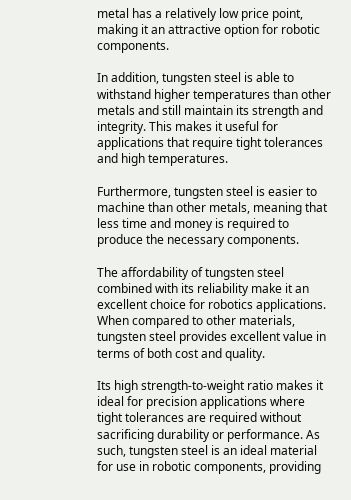metal has a relatively low price point, making it an attractive option for robotic components.

In addition, tungsten steel is able to withstand higher temperatures than other metals and still maintain its strength and integrity. This makes it useful for applications that require tight tolerances and high temperatures.

Furthermore, tungsten steel is easier to machine than other metals, meaning that less time and money is required to produce the necessary components.

The affordability of tungsten steel combined with its reliability make it an excellent choice for robotics applications. When compared to other materials, tungsten steel provides excellent value in terms of both cost and quality.

Its high strength-to-weight ratio makes it ideal for precision applications where tight tolerances are required without sacrificing durability or performance. As such, tungsten steel is an ideal material for use in robotic components, providing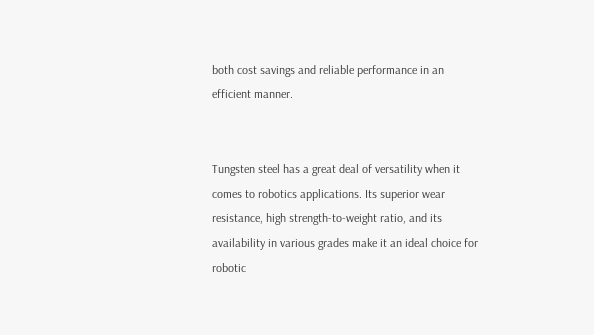both cost savings and reliable performance in an efficient manner.


Tungsten steel has a great deal of versatility when it comes to robotics applications. Its superior wear resistance, high strength-to-weight ratio, and its availability in various grades make it an ideal choice for robotic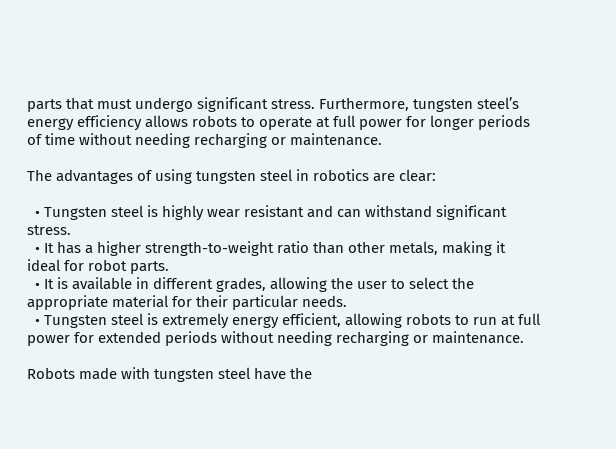parts that must undergo significant stress. Furthermore, tungsten steel’s energy efficiency allows robots to operate at full power for longer periods of time without needing recharging or maintenance.

The advantages of using tungsten steel in robotics are clear:

  • Tungsten steel is highly wear resistant and can withstand significant stress.
  • It has a higher strength-to-weight ratio than other metals, making it ideal for robot parts.
  • It is available in different grades, allowing the user to select the appropriate material for their particular needs.
  • Tungsten steel is extremely energy efficient, allowing robots to run at full power for extended periods without needing recharging or maintenance.

Robots made with tungsten steel have the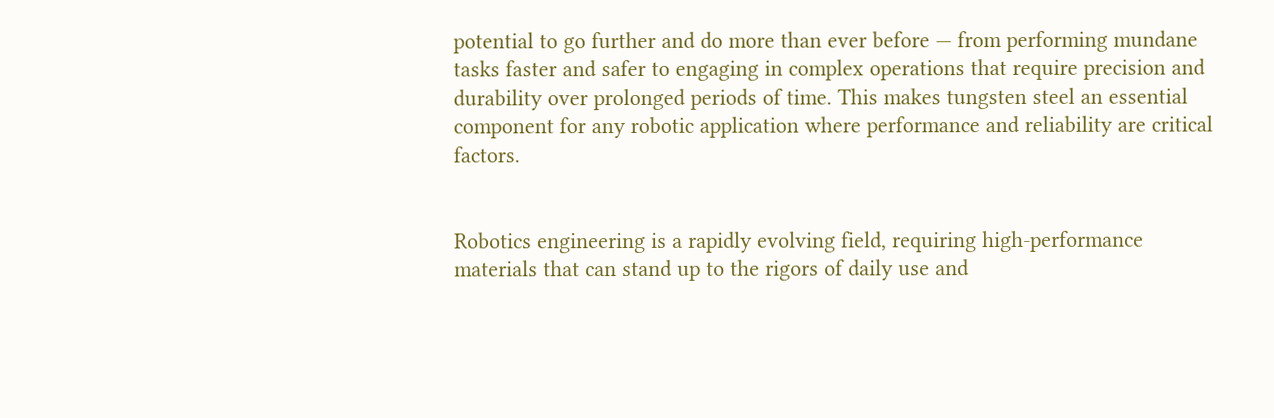potential to go further and do more than ever before — from performing mundane tasks faster and safer to engaging in complex operations that require precision and durability over prolonged periods of time. This makes tungsten steel an essential component for any robotic application where performance and reliability are critical factors.


Robotics engineering is a rapidly evolving field, requiring high-performance materials that can stand up to the rigors of daily use and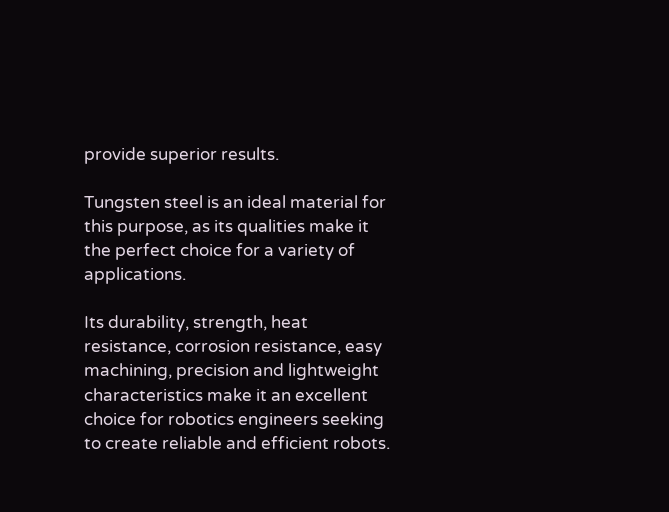provide superior results.

Tungsten steel is an ideal material for this purpose, as its qualities make it the perfect choice for a variety of applications.

Its durability, strength, heat resistance, corrosion resistance, easy machining, precision and lightweight characteristics make it an excellent choice for robotics engineers seeking to create reliable and efficient robots.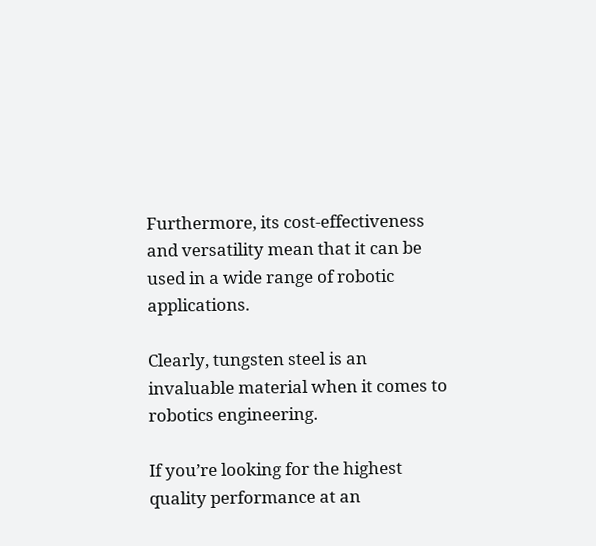Furthermore, its cost-effectiveness and versatility mean that it can be used in a wide range of robotic applications.

Clearly, tungsten steel is an invaluable material when it comes to robotics engineering.

If you’re looking for the highest quality performance at an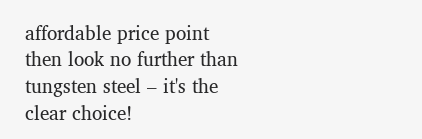affordable price point then look no further than tungsten steel – it's the clear choice!